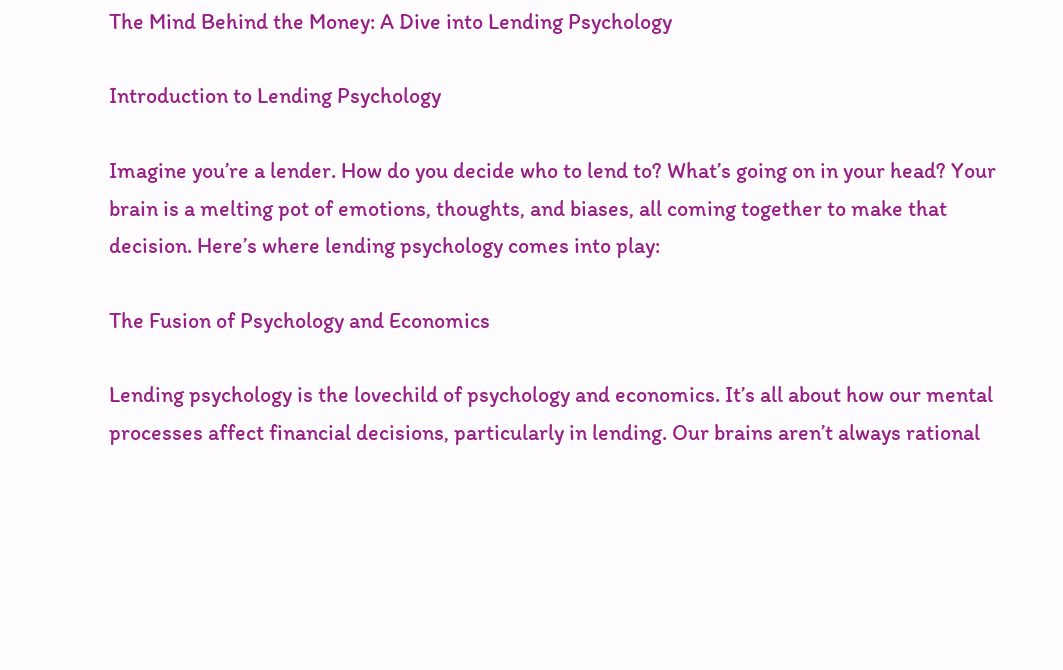The Mind Behind the Money: A Dive into Lending Psychology

Introduction to Lending Psychology

Imagine you’re a lender. How do you decide who to lend to? What’s going on in your head? Your brain is a melting pot of emotions, thoughts, and biases, all coming together to make that decision. Here’s where lending psychology comes into play:

The Fusion of Psychology and Economics

Lending psychology is the lovechild of psychology and economics. It’s all about how our mental processes affect financial decisions, particularly in lending. Our brains aren’t always rational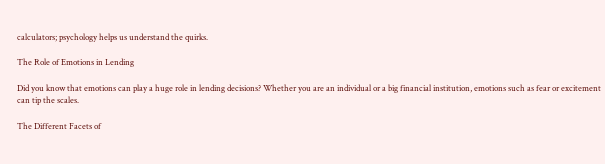calculators; psychology helps us understand the quirks.

The Role of Emotions in Lending

Did you know that emotions can play a huge role in lending decisions? Whether you are an individual or a big financial institution, emotions such as fear or excitement can tip the scales.

The Different Facets of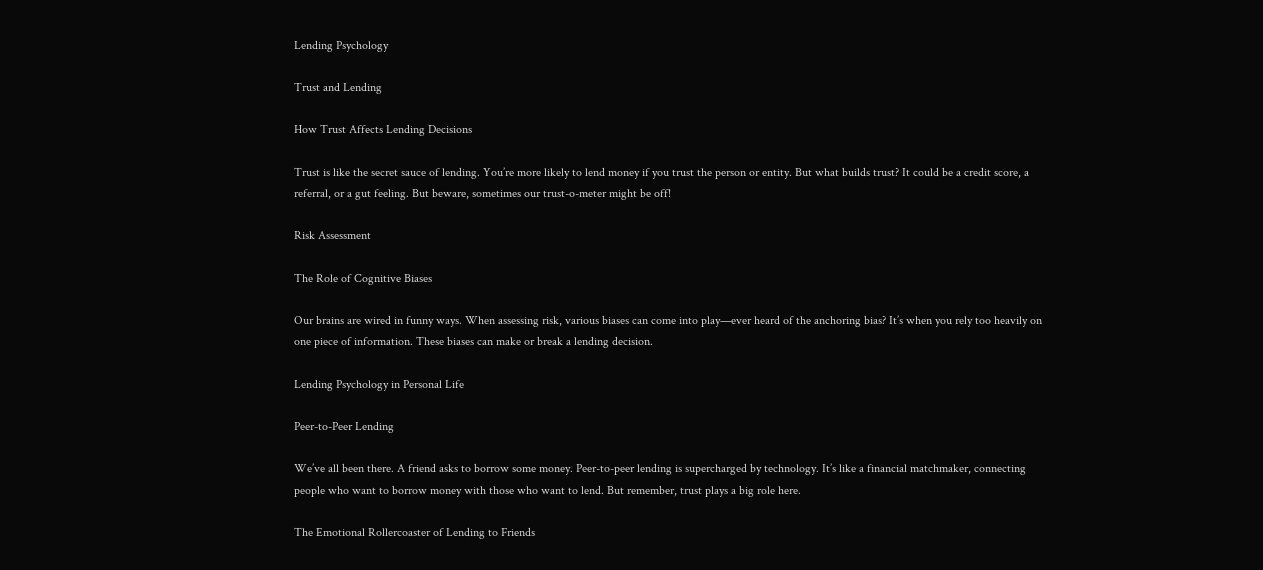Lending Psychology

Trust and Lending

How Trust Affects Lending Decisions

Trust is like the secret sauce of lending. You’re more likely to lend money if you trust the person or entity. But what builds trust? It could be a credit score, a referral, or a gut feeling. But beware, sometimes our trust-o-meter might be off!

Risk Assessment

The Role of Cognitive Biases

Our brains are wired in funny ways. When assessing risk, various biases can come into play—ever heard of the anchoring bias? It’s when you rely too heavily on one piece of information. These biases can make or break a lending decision.

Lending Psychology in Personal Life

Peer-to-Peer Lending

We’ve all been there. A friend asks to borrow some money. Peer-to-peer lending is supercharged by technology. It’s like a financial matchmaker, connecting people who want to borrow money with those who want to lend. But remember, trust plays a big role here.

The Emotional Rollercoaster of Lending to Friends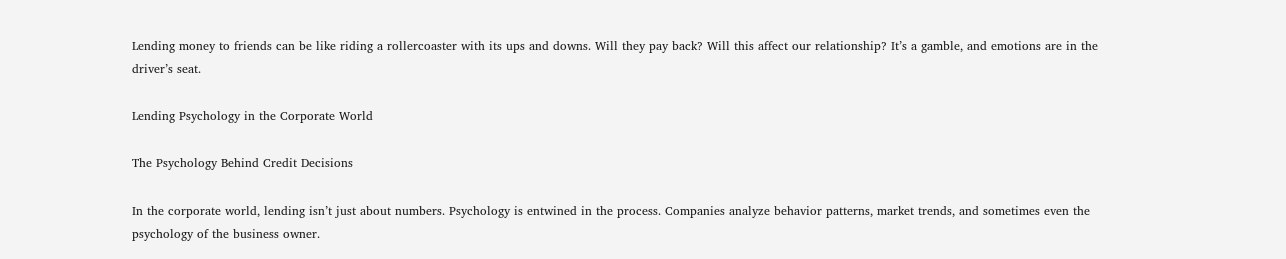Lending money to friends can be like riding a rollercoaster with its ups and downs. Will they pay back? Will this affect our relationship? It’s a gamble, and emotions are in the driver’s seat.

Lending Psychology in the Corporate World

The Psychology Behind Credit Decisions

In the corporate world, lending isn’t just about numbers. Psychology is entwined in the process. Companies analyze behavior patterns, market trends, and sometimes even the psychology of the business owner.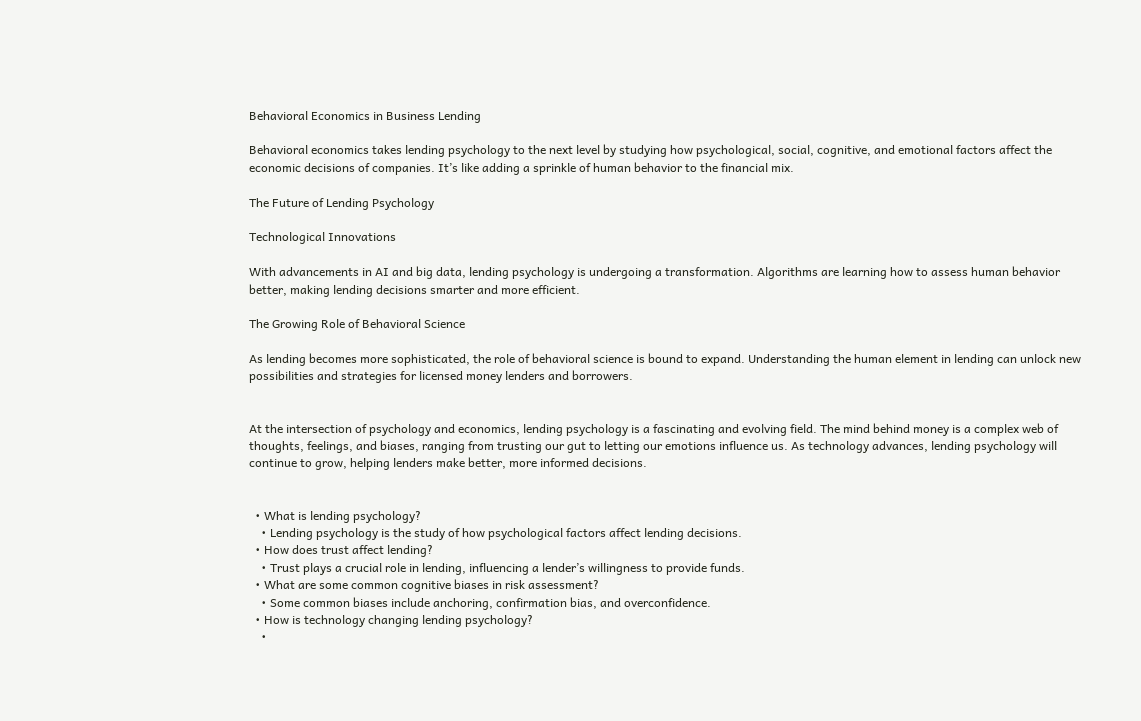Behavioral Economics in Business Lending

Behavioral economics takes lending psychology to the next level by studying how psychological, social, cognitive, and emotional factors affect the economic decisions of companies. It’s like adding a sprinkle of human behavior to the financial mix.

The Future of Lending Psychology

Technological Innovations

With advancements in AI and big data, lending psychology is undergoing a transformation. Algorithms are learning how to assess human behavior better, making lending decisions smarter and more efficient.

The Growing Role of Behavioral Science

As lending becomes more sophisticated, the role of behavioral science is bound to expand. Understanding the human element in lending can unlock new possibilities and strategies for licensed money lenders and borrowers.


At the intersection of psychology and economics, lending psychology is a fascinating and evolving field. The mind behind money is a complex web of thoughts, feelings, and biases, ranging from trusting our gut to letting our emotions influence us. As technology advances, lending psychology will continue to grow, helping lenders make better, more informed decisions.


  • What is lending psychology?
    • Lending psychology is the study of how psychological factors affect lending decisions.
  • How does trust affect lending?
    • Trust plays a crucial role in lending, influencing a lender’s willingness to provide funds.
  • What are some common cognitive biases in risk assessment?
    • Some common biases include anchoring, confirmation bias, and overconfidence.
  • How is technology changing lending psychology?
    •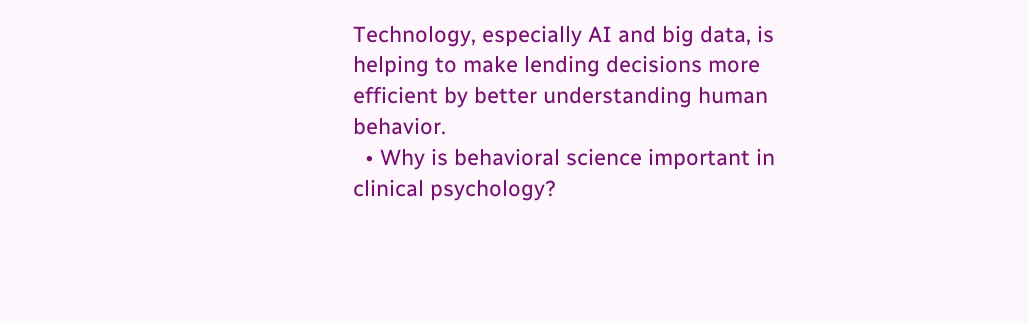Technology, especially AI and big data, is helping to make lending decisions more efficient by better understanding human behavior.
  • Why is behavioral science important in clinical psychology?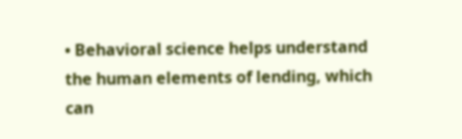• Behavioral science helps understand the human elements of lending, which can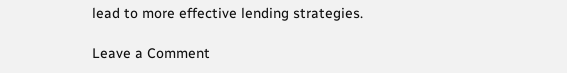lead to more effective lending strategies.

Leave a Comment